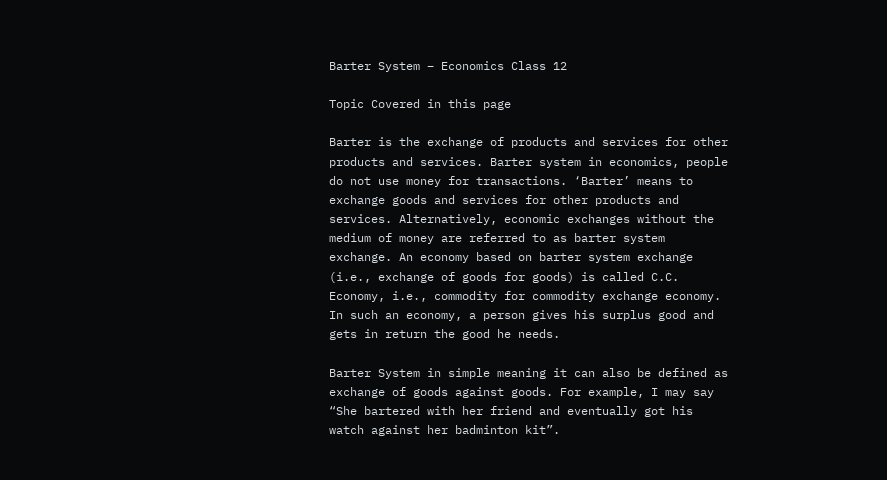Barter System – Economics Class 12

Topic Covered in this page

Barter is the exchange of products and services for other products and services. Barter system in economics, people do not use money for transactions. ‘Barter’ means to exchange goods and services for other products and services. Alternatively, economic exchanges without the medium of money are referred to as barter system exchange. An economy based on barter system exchange (i.e., exchange of goods for goods) is called C.C. Economy, i.e., commodity for commodity exchange economy. In such an economy, a person gives his surplus good and gets in return the good he needs.

Barter System in simple meaning it can also be defined as exchange of goods against goods. For example, I may say “She bartered with her friend and eventually got his watch against her badminton kit”.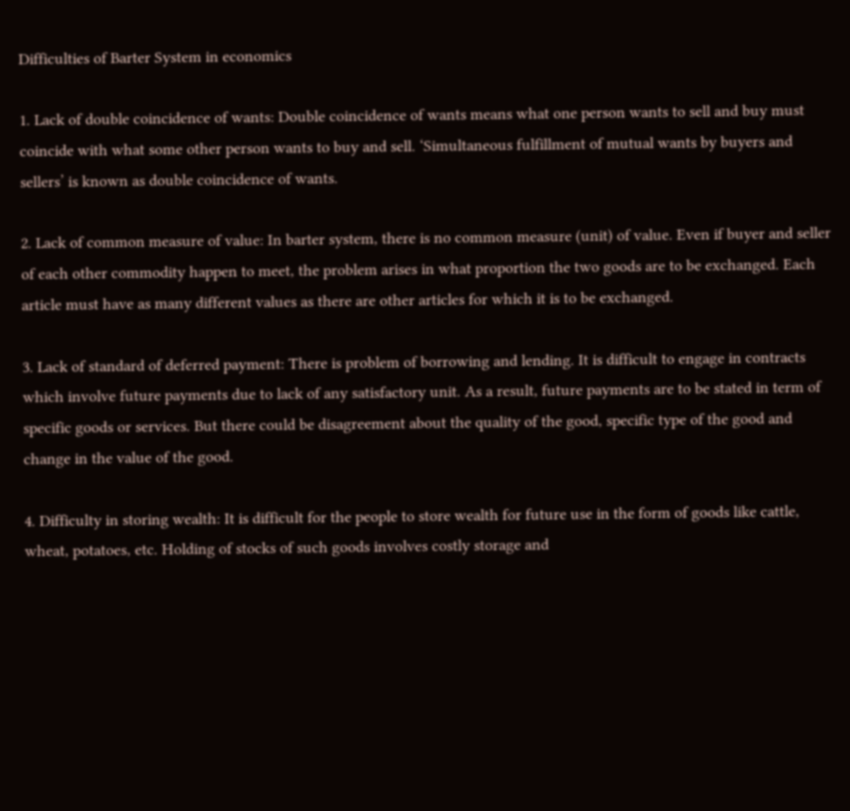Difficulties of Barter System in economics

1. Lack of double coincidence of wants: Double coincidence of wants means what one person wants to sell and buy must coincide with what some other person wants to buy and sell. ‘Simultaneous fulfillment of mutual wants by buyers and sellers’ is known as double coincidence of wants.

2. Lack of common measure of value: In barter system, there is no common measure (unit) of value. Even if buyer and seller of each other commodity happen to meet, the problem arises in what proportion the two goods are to be exchanged. Each article must have as many different values as there are other articles for which it is to be exchanged.

3. Lack of standard of deferred payment: There is problem of borrowing and lending. It is difficult to engage in contracts which involve future payments due to lack of any satisfactory unit. As a result, future payments are to be stated in term of specific goods or services. But there could be disagreement about the quality of the good, specific type of the good and change in the value of the good.

4. Difficulty in storing wealth: It is difficult for the people to store wealth for future use in the form of goods like cattle, wheat, potatoes, etc. Holding of stocks of such goods involves costly storage and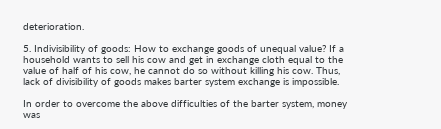deterioration.

5. Indivisibility of goods: How to exchange goods of unequal value? If a household wants to sell his cow and get in exchange cloth equal to the value of half of his cow, he cannot do so without killing his cow. Thus, lack of divisibility of goods makes barter system exchange is impossible.

In order to overcome the above difficulties of the barter system, money was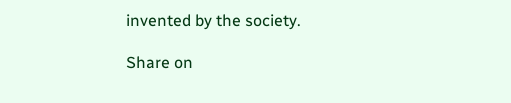invented by the society.

Share on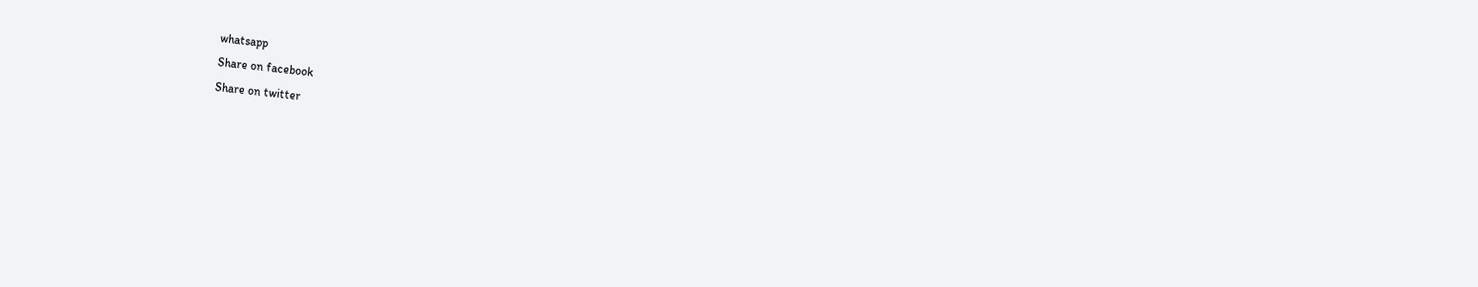whatsapp
Share on facebook
Share on twitter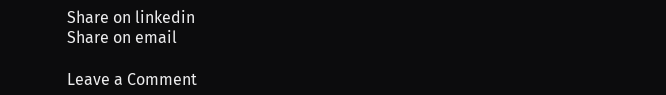Share on linkedin
Share on email

Leave a Comment